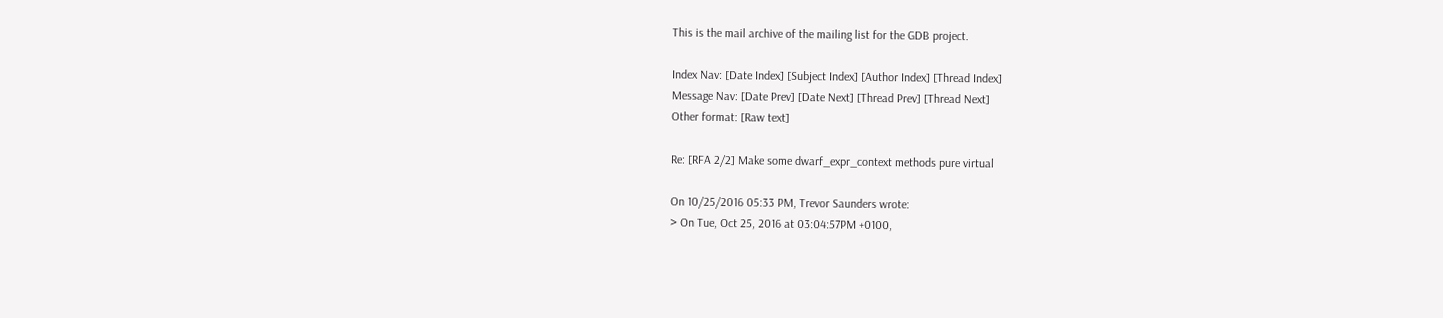This is the mail archive of the mailing list for the GDB project.

Index Nav: [Date Index] [Subject Index] [Author Index] [Thread Index]
Message Nav: [Date Prev] [Date Next] [Thread Prev] [Thread Next]
Other format: [Raw text]

Re: [RFA 2/2] Make some dwarf_expr_context methods pure virtual

On 10/25/2016 05:33 PM, Trevor Saunders wrote:
> On Tue, Oct 25, 2016 at 03:04:57PM +0100,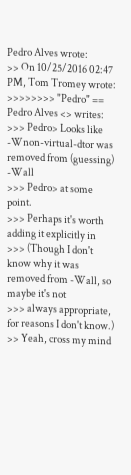Pedro Alves wrote:
>> On 10/25/2016 02:47 PM, Tom Tromey wrote:
>>>>>>>> "Pedro" == Pedro Alves <> writes:
>>> Pedro> Looks like -Wnon-virtual-dtor was removed from (guessing) -Wall
>>> Pedro> at some point.
>>> Perhaps it's worth adding it explicitly in
>>> (Though I don't know why it was removed from -Wall, so maybe it's not
>>> always appropriate, for reasons I don't know.)
>> Yeah, cross my mind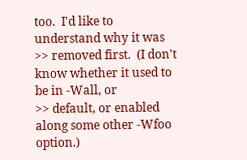too.  I'd like to understand why it was
>> removed first.  (I don't know whether it used to be in -Wall, or
>> default, or enabled along some other -Wfoo option.)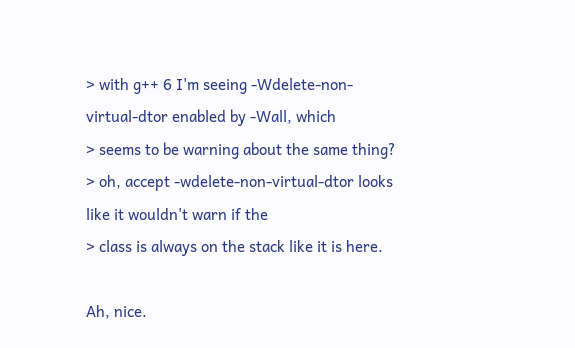> with g++ 6 I'm seeing -Wdelete-non-virtual-dtor enabled by -Wall, which
> seems to be warning about the same thing?
> oh, accept -wdelete-non-virtual-dtor looks like it wouldn't warn if the
> class is always on the stack like it is here.

Ah, nice.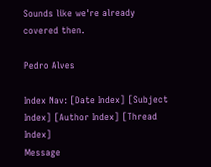Sounds like we're already covered then.

Pedro Alves

Index Nav: [Date Index] [Subject Index] [Author Index] [Thread Index]
Message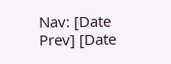Nav: [Date Prev] [Date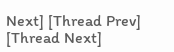Next] [Thread Prev] [Thread Next]